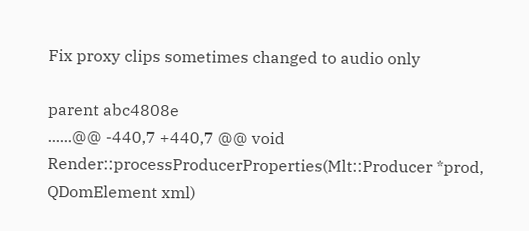Fix proxy clips sometimes changed to audio only

parent abc4808e
......@@ -440,7 +440,7 @@ void Render::processProducerProperties(Mlt::Producer *prod, QDomElement xml)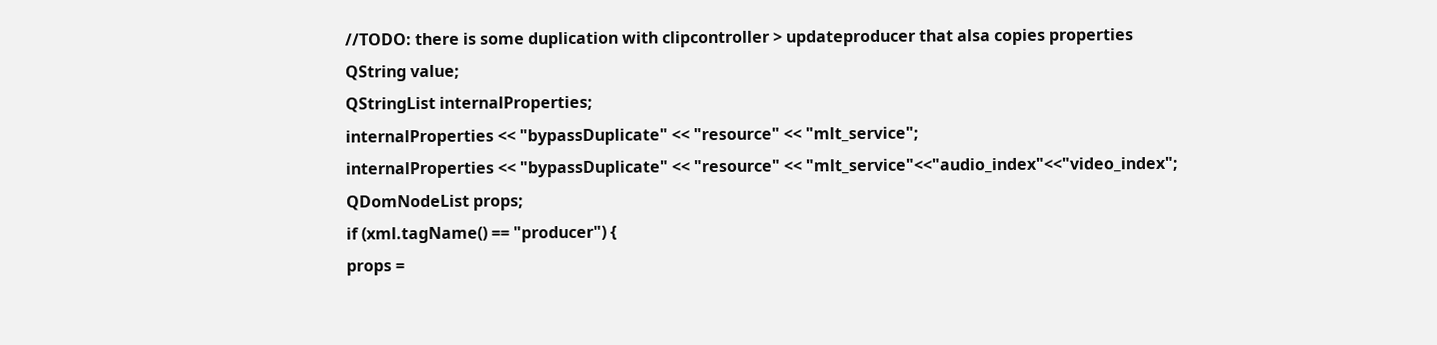//TODO: there is some duplication with clipcontroller > updateproducer that alsa copies properties
QString value;
QStringList internalProperties;
internalProperties << "bypassDuplicate" << "resource" << "mlt_service";
internalProperties << "bypassDuplicate" << "resource" << "mlt_service"<<"audio_index"<<"video_index";
QDomNodeList props;
if (xml.tagName() == "producer") {
props =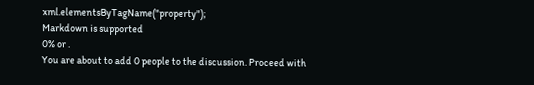xml.elementsByTagName("property");
Markdown is supported
0% or .
You are about to add 0 people to the discussion. Proceed with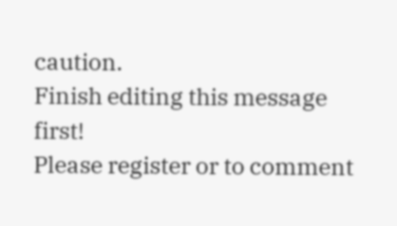caution.
Finish editing this message first!
Please register or to comment